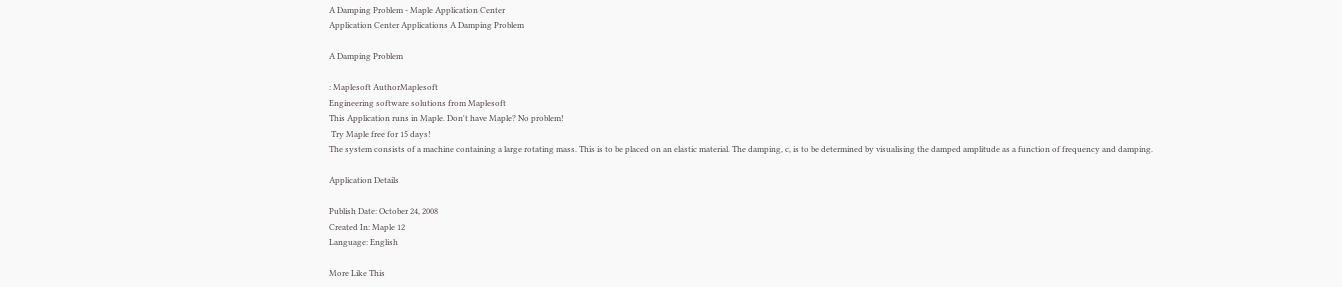A Damping Problem - Maple Application Center
Application Center Applications A Damping Problem

A Damping Problem

: Maplesoft AuthorMaplesoft
Engineering software solutions from Maplesoft
This Application runs in Maple. Don't have Maple? No problem!
 Try Maple free for 15 days!
The system consists of a machine containing a large rotating mass. This is to be placed on an elastic material. The damping, c, is to be determined by visualising the damped amplitude as a function of frequency and damping.

Application Details

Publish Date: October 24, 2008
Created In: Maple 12
Language: English

More Like This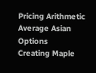Pricing Arithmetic Average Asian Options
Creating Maple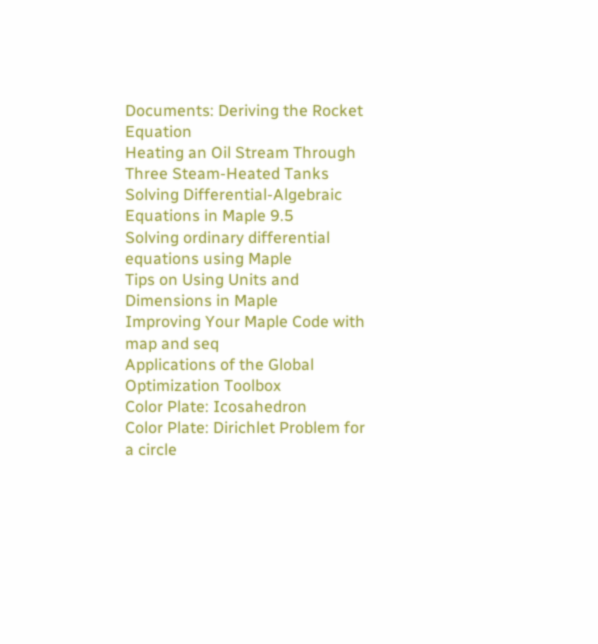Documents: Deriving the Rocket Equation
Heating an Oil Stream Through Three Steam-Heated Tanks
Solving Differential-Algebraic Equations in Maple 9.5
Solving ordinary differential equations using Maple
Tips on Using Units and Dimensions in Maple
Improving Your Maple Code with map and seq
Applications of the Global Optimization Toolbox
Color Plate: Icosahedron
Color Plate: Dirichlet Problem for a circle